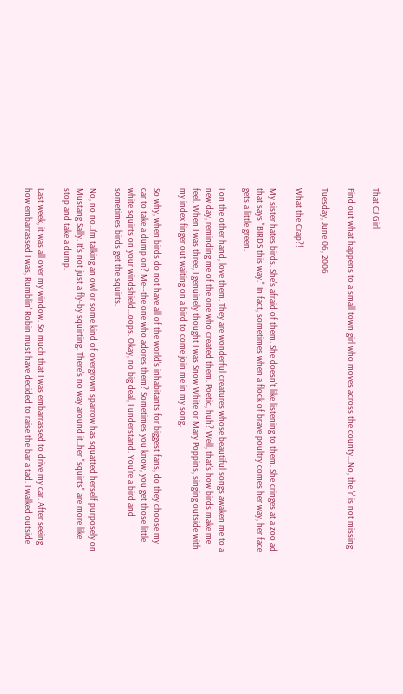That CJ Girl

Find out what happens to a small town girl who moves across the county...No, the 'r' is not missing

Tuesday, June 06, 2006

What the Crap?!

My sister hates birds. She's afraid of them. She doesn't like listening to them. She cringes at a zoo ad that says "BIRDS this way." In fact, sometimes when a flock of brave poultry comes her way, her face gets a little green.

I on the other hand, love them. They are wonderful creatures whose beautiful songs awaken me to a new day, reminding me of the one who created them. Poetic, huh? Well, that's how birds make me feel. When I was three, I genuinely thought I was Snow White or Mary Poppins, singing outside with my index finger out waiting on a bird to come join me in my song.

So why, when birds do not have all of the world's inhabitants for biggest fans, do they choose my car to take a dump on? Me--the one who adores them? Sometimes you know, you get those little white squirts on your windshield...oops. Okay, no big deal, I understand. You're a bird and sometimes birds get the squirts.

No, no no..I'm talking an owl or some kind of overgrown sparrow has squatted herself purposely on Mustang Sally. It's not just a fly-by squirting. There's no way around it..her "squirts" are more like stop and take a dump.

Last week, it was all over my window. So much that I was embarrassed to drive my car. After seeing how embarrassed I was, Rumblin' Robin must have decided to raise the bar a tad. I walked outside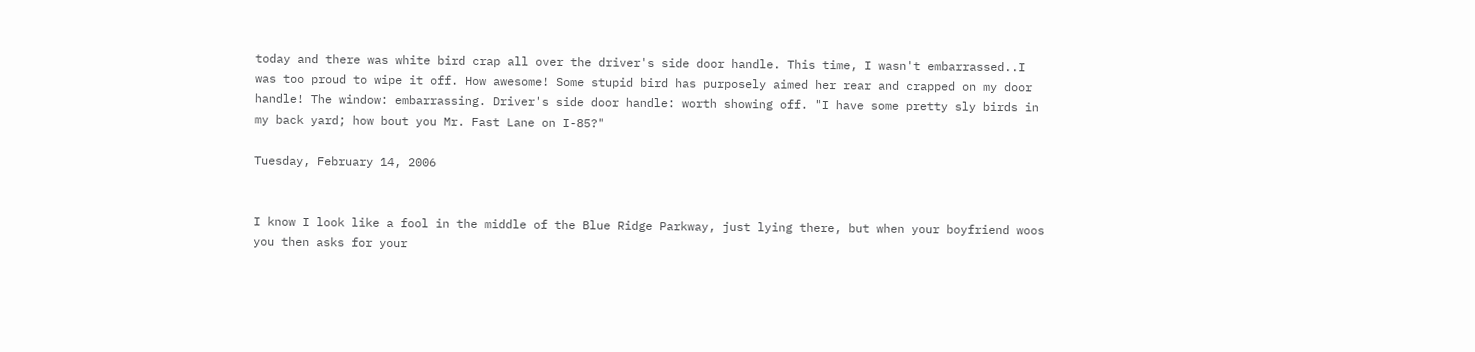today and there was white bird crap all over the driver's side door handle. This time, I wasn't embarrassed..I was too proud to wipe it off. How awesome! Some stupid bird has purposely aimed her rear and crapped on my door handle! The window: embarrassing. Driver's side door handle: worth showing off. "I have some pretty sly birds in my back yard; how bout you Mr. Fast Lane on I-85?"

Tuesday, February 14, 2006


I know I look like a fool in the middle of the Blue Ridge Parkway, just lying there, but when your boyfriend woos you then asks for your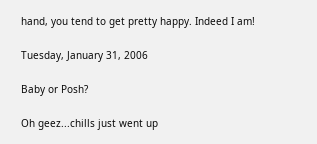hand, you tend to get pretty happy. Indeed I am!

Tuesday, January 31, 2006

Baby or Posh?

Oh geez...chills just went up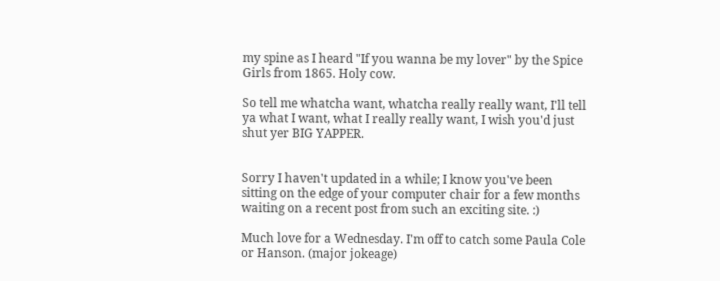my spine as I heard "If you wanna be my lover" by the Spice Girls from 1865. Holy cow.

So tell me whatcha want, whatcha really really want, I'll tell ya what I want, what I really really want, I wish you'd just shut yer BIG YAPPER.


Sorry I haven't updated in a while; I know you've been sitting on the edge of your computer chair for a few months waiting on a recent post from such an exciting site. :)

Much love for a Wednesday. I'm off to catch some Paula Cole or Hanson. (major jokeage)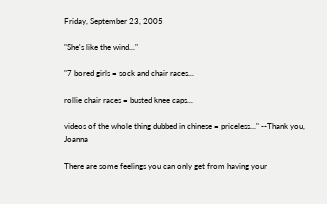Friday, September 23, 2005

"She's like the wind..."

"7 bored girls = sock and chair races...

rollie chair races = busted knee caps...

videos of the whole thing dubbed in chinese = priceless..." --Thank you, Joanna

There are some feelings you can only get from having your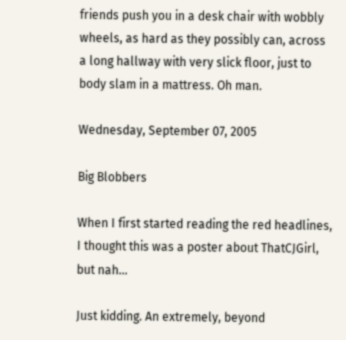friends push you in a desk chair with wobbly wheels, as hard as they possibly can, across a long hallway with very slick floor, just to body slam in a mattress. Oh man.

Wednesday, September 07, 2005

Big Blobbers

When I first started reading the red headlines, I thought this was a poster about ThatCJGirl, but nah...

Just kidding. An extremely, beyond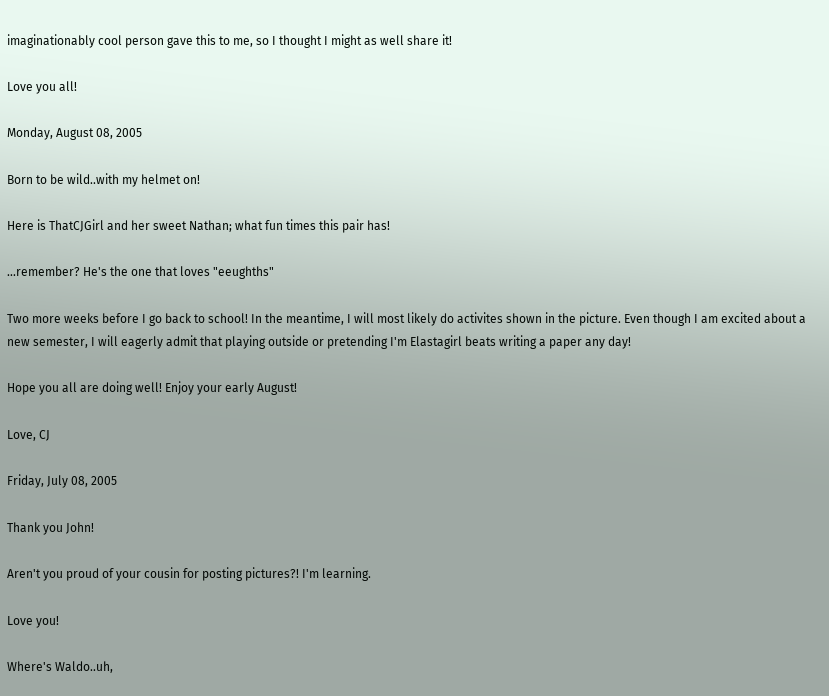imaginationably cool person gave this to me, so I thought I might as well share it!

Love you all!

Monday, August 08, 2005

Born to be wild..with my helmet on!

Here is ThatCJGirl and her sweet Nathan; what fun times this pair has!

...remember? He's the one that loves "eeughths"

Two more weeks before I go back to school! In the meantime, I will most likely do activites shown in the picture. Even though I am excited about a new semester, I will eagerly admit that playing outside or pretending I'm Elastagirl beats writing a paper any day!

Hope you all are doing well! Enjoy your early August!

Love, CJ

Friday, July 08, 2005

Thank you John!

Aren't you proud of your cousin for posting pictures?! I'm learning.

Love you!

Where's Waldo..uh,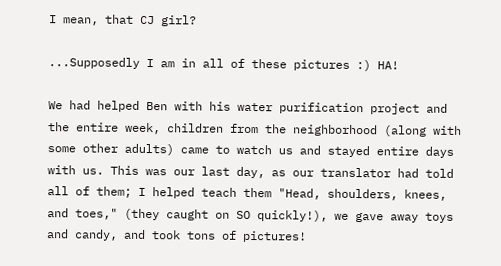I mean, that CJ girl?

...Supposedly I am in all of these pictures :) HA!

We had helped Ben with his water purification project and the entire week, children from the neighborhood (along with some other adults) came to watch us and stayed entire days with us. This was our last day, as our translator had told all of them; I helped teach them "Head, shoulders, knees, and toes," (they caught on SO quickly!), we gave away toys and candy, and took tons of pictures!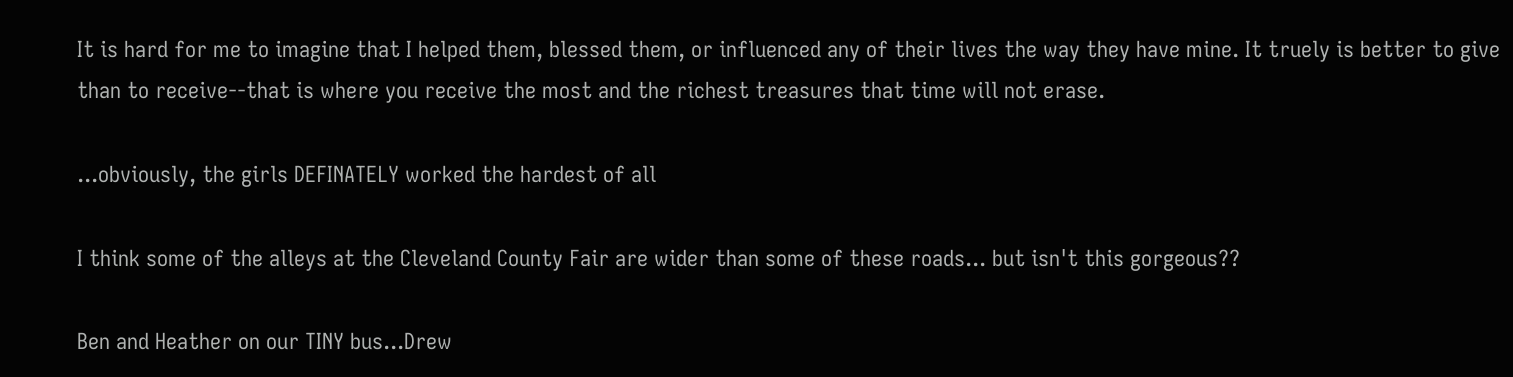It is hard for me to imagine that I helped them, blessed them, or influenced any of their lives the way they have mine. It truely is better to give than to receive--that is where you receive the most and the richest treasures that time will not erase.

...obviously, the girls DEFINATELY worked the hardest of all

I think some of the alleys at the Cleveland County Fair are wider than some of these roads... but isn't this gorgeous??

Ben and Heather on our TINY bus...Drew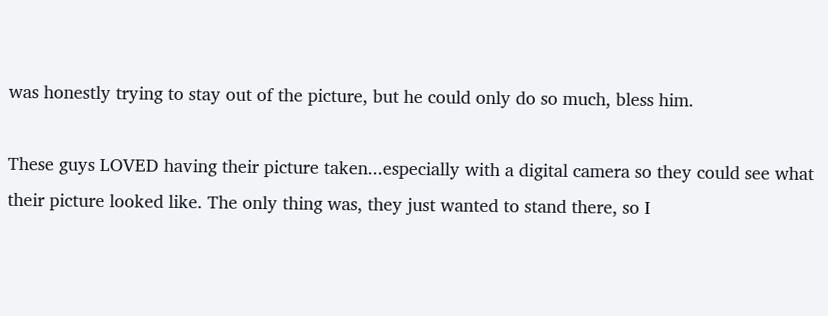was honestly trying to stay out of the picture, but he could only do so much, bless him.

These guys LOVED having their picture taken...especially with a digital camera so they could see what their picture looked like. The only thing was, they just wanted to stand there, so I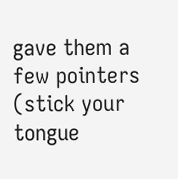gave them a few pointers (stick your tongue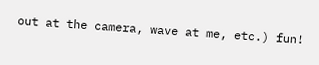out at the camera, wave at me, etc.) fun!